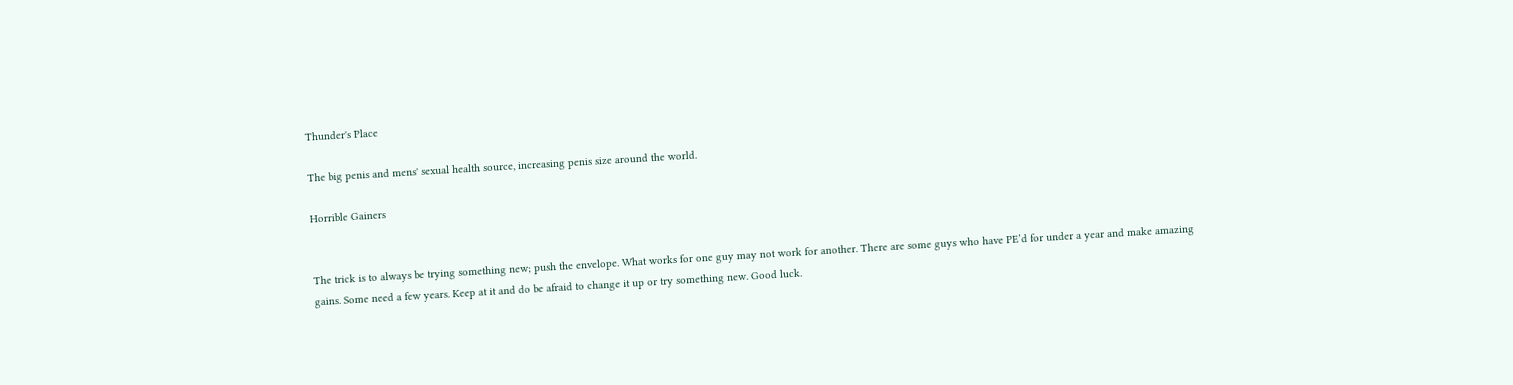Thunder's Place

The big penis and mens' sexual health source, increasing penis size around the world.

Horrible Gainers


The trick is to always be trying something new; push the envelope. What works for one guy may not work for another. There are some guys who have PE’d for under a year and make amazing gains. Some need a few years. Keep at it and do be afraid to change it up or try something new. Good luck.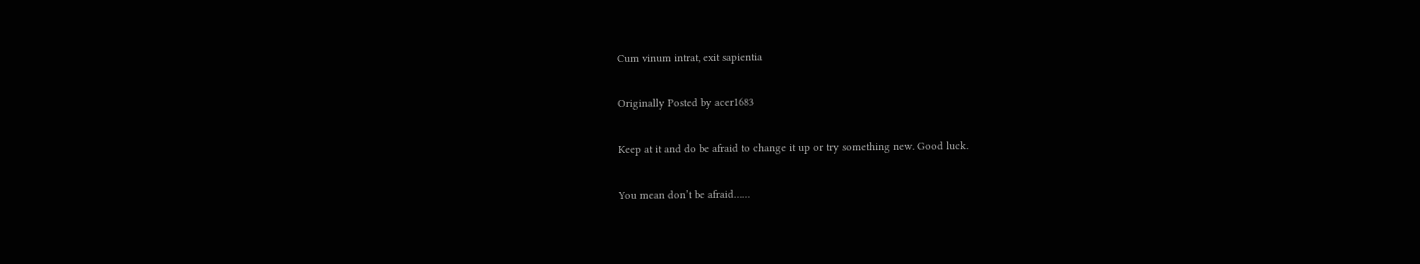Cum vinum intrat, exit sapientia

Originally Posted by acer1683

Keep at it and do be afraid to change it up or try something new. Good luck.

You mean don’t be afraid……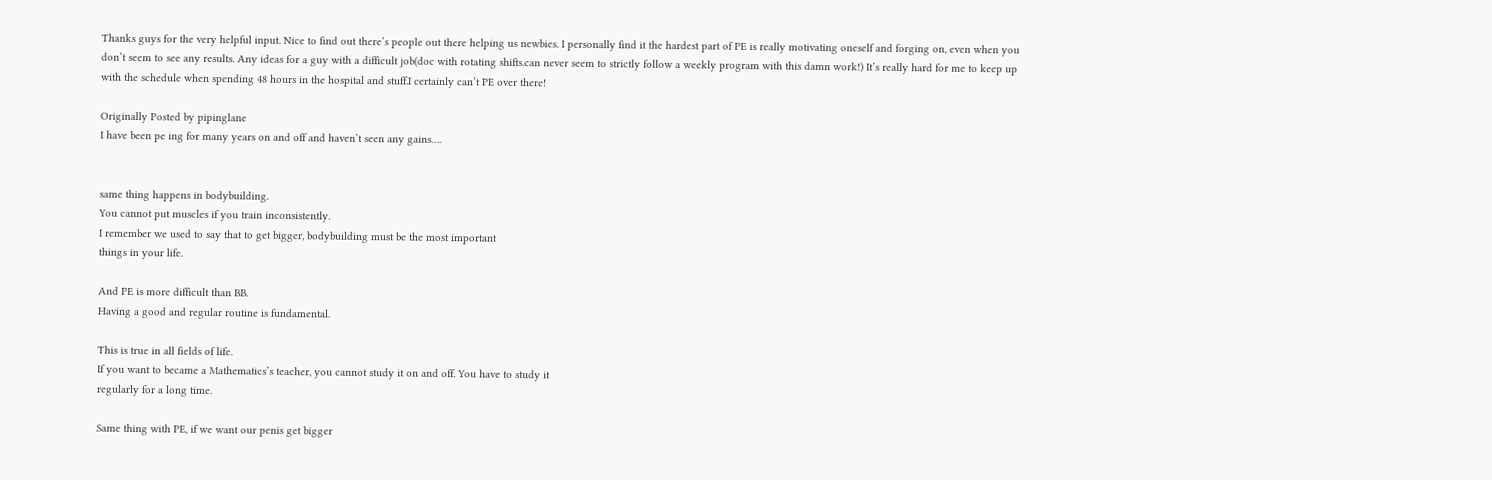Thanks guys for the very helpful input. Nice to find out there’s people out there helping us newbies. I personally find it the hardest part of PE is really motivating oneself and forging on, even when you don’t seem to see any results. Any ideas for a guy with a difficult job(doc with rotating shifts.can never seem to strictly follow a weekly program with this damn work!) It’s really hard for me to keep up with the schedule when spending 48 hours in the hospital and stuff.I certainly can’t PE over there!

Originally Posted by pipinglane
I have been pe ing for many years on and off and haven’t seen any gains….


same thing happens in bodybuilding.
You cannot put muscles if you train inconsistently.
I remember we used to say that to get bigger, bodybuilding must be the most important
things in your life.

And PE is more difficult than BB.
Having a good and regular routine is fundamental.

This is true in all fields of life.
If you want to became a Mathematics’s teacher, you cannot study it on and off. You have to study it
regularly for a long time.

Same thing with PE, if we want our penis get bigger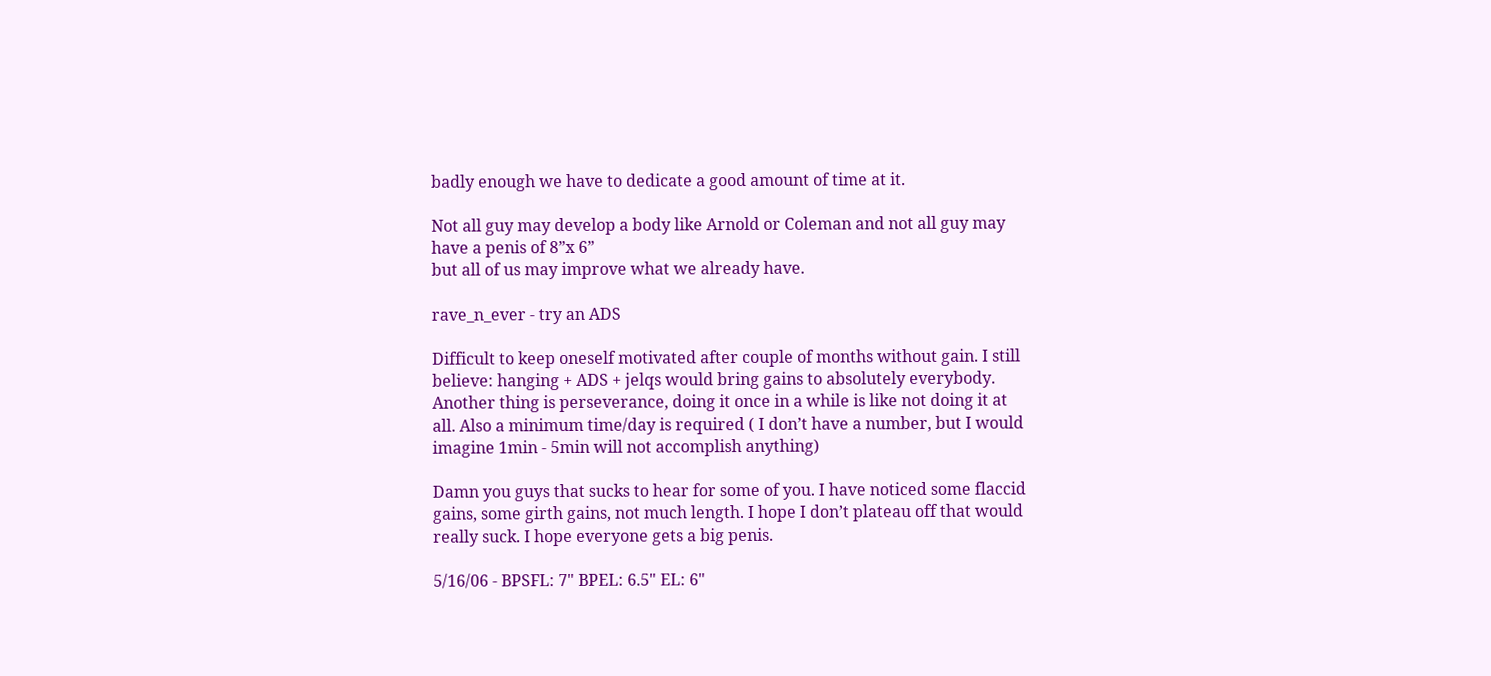badly enough we have to dedicate a good amount of time at it.

Not all guy may develop a body like Arnold or Coleman and not all guy may have a penis of 8”x 6”
but all of us may improve what we already have.

rave_n_ever - try an ADS

Difficult to keep oneself motivated after couple of months without gain. I still believe: hanging + ADS + jelqs would bring gains to absolutely everybody. Another thing is perseverance, doing it once in a while is like not doing it at all. Also a minimum time/day is required ( I don’t have a number, but I would imagine 1min - 5min will not accomplish anything)

Damn you guys that sucks to hear for some of you. I have noticed some flaccid gains, some girth gains, not much length. I hope I don’t plateau off that would really suck. I hope everyone gets a big penis.

5/16/06 - BPSFL: 7" BPEL: 6.5" EL: 6"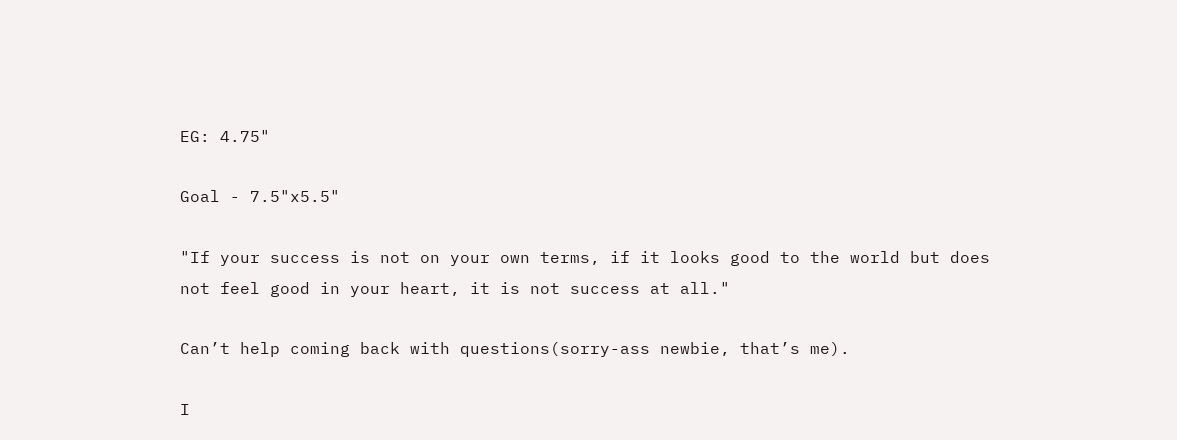EG: 4.75"

Goal - 7.5"x5.5"

"If your success is not on your own terms, if it looks good to the world but does not feel good in your heart, it is not success at all."

Can’t help coming back with questions(sorry-ass newbie, that’s me).

I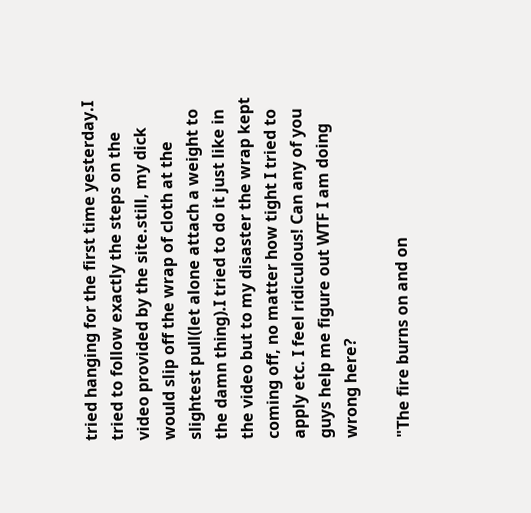tried hanging for the first time yesterday.I tried to follow exactly the steps on the video provided by the site.still, my dick would slip off the wrap of cloth at the slightest pull(let alone attach a weight to the damn thing).I tried to do it just like in the video but to my disaster the wrap kept coming off, no matter how tight I tried to apply etc. I feel ridiculous! Can any of you guys help me figure out WTF I am doing wrong here?

"The fire burns on and on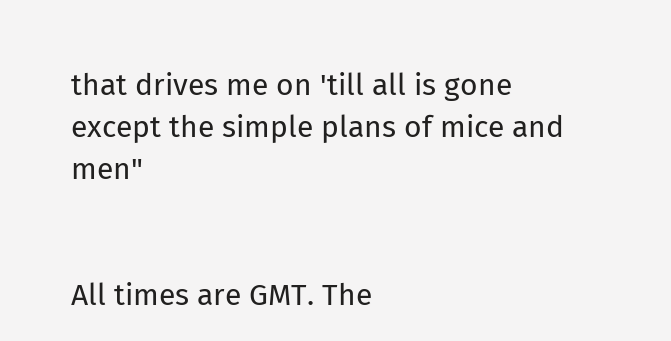that drives me on 'till all is gone except the simple plans of mice and men"


All times are GMT. The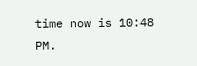time now is 10:48 PM.